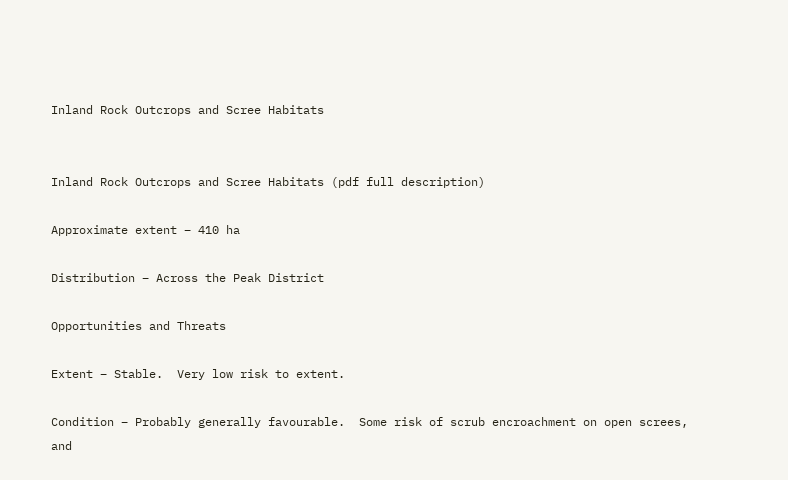Inland Rock Outcrops and Scree Habitats


Inland Rock Outcrops and Scree Habitats (pdf full description)

Approximate extent – 410 ha

Distribution – Across the Peak District

Opportunities and Threats

Extent – Stable.  Very low risk to extent.

Condition – Probably generally favourable.  Some risk of scrub encroachment on open screes, and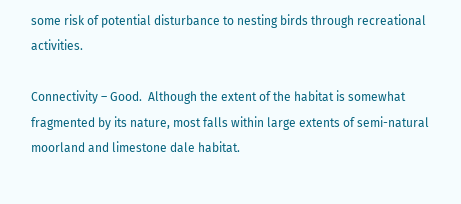some risk of potential disturbance to nesting birds through recreational activities.

Connectivity – Good.  Although the extent of the habitat is somewhat fragmented by its nature, most falls within large extents of semi-natural moorland and limestone dale habitat.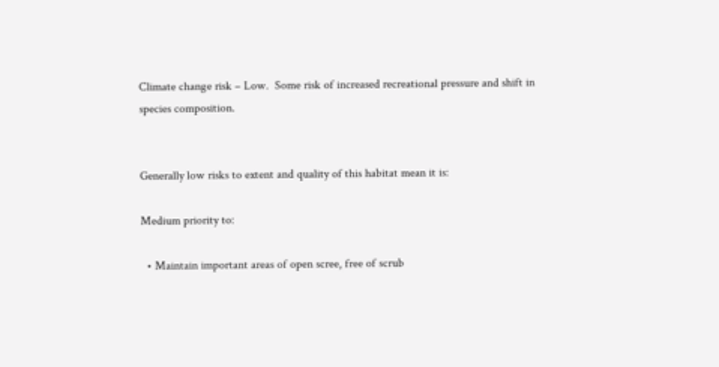Climate change risk – Low.  Some risk of increased recreational pressure and shift in species composition.


Generally low risks to extent and quality of this habitat mean it is:

Medium priority to:

  • Maintain important areas of open scree, free of scrub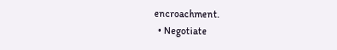encroachment.
  • Negotiate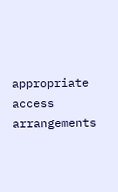appropriate access arrangements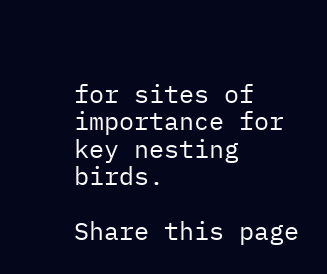for sites of importance for key nesting birds.

Share this page